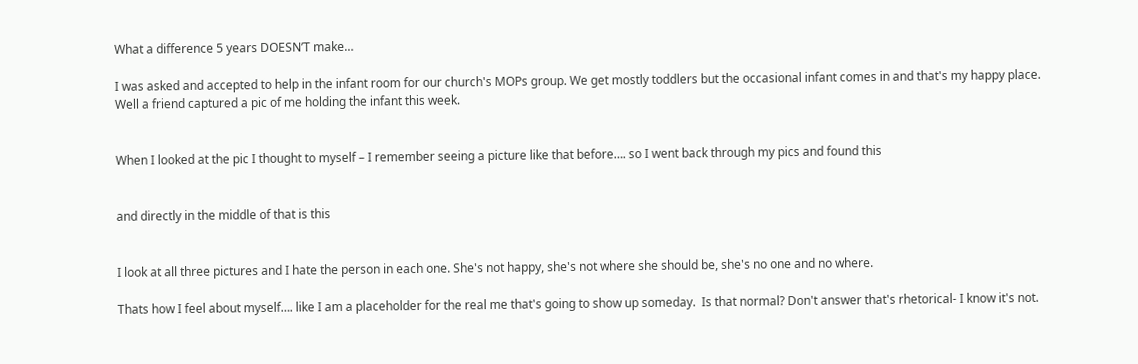What a difference 5 years DOESN’T make…

I was asked and accepted to help in the infant room for our church's MOPs group. We get mostly toddlers but the occasional infant comes in and that's my happy place.  Well a friend captured a pic of me holding the infant this week.


When I looked at the pic I thought to myself – I remember seeing a picture like that before…. so I went back through my pics and found this


and directly in the middle of that is this


I look at all three pictures and I hate the person in each one. She's not happy, she's not where she should be, she's no one and no where.

Thats how I feel about myself…. like I am a placeholder for the real me that's going to show up someday.  Is that normal? Don't answer that's rhetorical- I know it's not.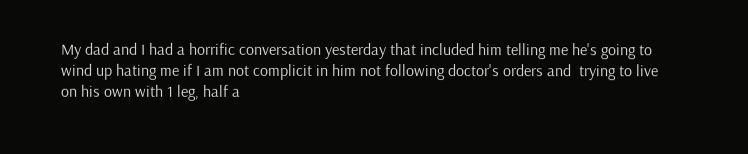My dad and I had a horrific conversation yesterday that included him telling me he's going to wind up hating me if I am not complicit in him not following doctor's orders and  trying to live on his own with 1 leg, half a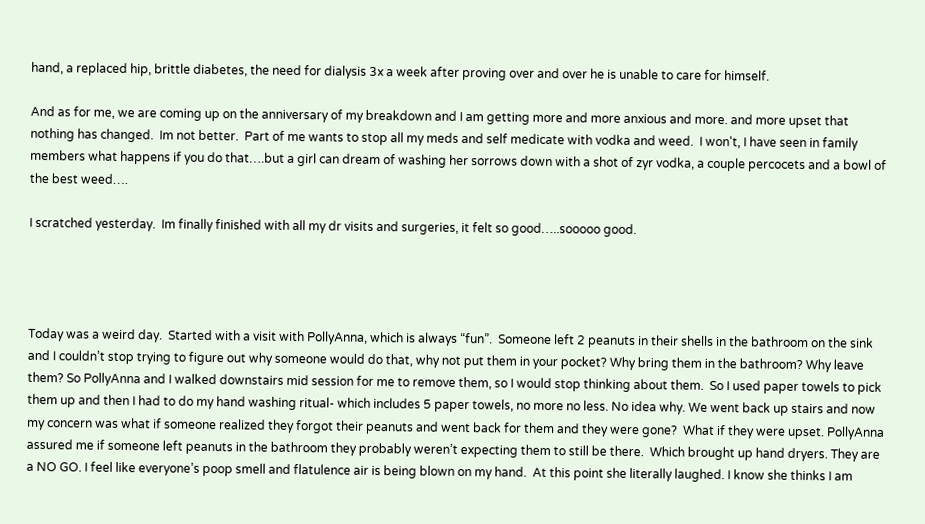hand, a replaced hip, brittle diabetes, the need for dialysis 3x a week after proving over and over he is unable to care for himself.

And as for me, we are coming up on the anniversary of my breakdown and I am getting more and more anxious and more. and more upset that nothing has changed.  Im not better.  Part of me wants to stop all my meds and self medicate with vodka and weed.  I won't, I have seen in family members what happens if you do that….but a girl can dream of washing her sorrows down with a shot of zyr vodka, a couple percocets and a bowl of the best weed….

I scratched yesterday.  Im finally finished with all my dr visits and surgeries, it felt so good…..sooooo good.




Today was a weird day.  Started with a visit with PollyAnna, which is always “fun”.  Someone left 2 peanuts in their shells in the bathroom on the sink and I couldn’t stop trying to figure out why someone would do that, why not put them in your pocket? Why bring them in the bathroom? Why leave them? So PollyAnna and I walked downstairs mid session for me to remove them, so I would stop thinking about them.  So I used paper towels to pick them up and then I had to do my hand washing ritual- which includes 5 paper towels, no more no less. No idea why. We went back up stairs and now my concern was what if someone realized they forgot their peanuts and went back for them and they were gone?  What if they were upset. PollyAnna assured me if someone left peanuts in the bathroom they probably weren’t expecting them to still be there.  Which brought up hand dryers. They are a NO GO. I feel like everyone’s poop smell and flatulence air is being blown on my hand.  At this point she literally laughed. I know she thinks I am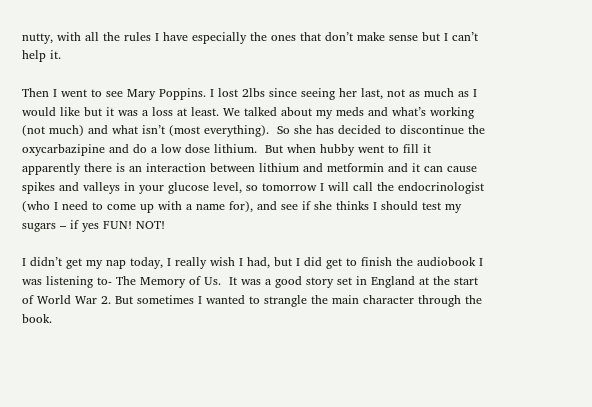nutty, with all the rules I have especially the ones that don’t make sense but I can’t help it.

Then I went to see Mary Poppins. I lost 2lbs since seeing her last, not as much as I would like but it was a loss at least. We talked about my meds and what’s working (not much) and what isn’t (most everything).  So she has decided to discontinue the oxycarbazipine and do a low dose lithium.  But when hubby went to fill it apparently there is an interaction between lithium and metformin and it can cause spikes and valleys in your glucose level, so tomorrow I will call the endocrinologist (who I need to come up with a name for), and see if she thinks I should test my sugars – if yes FUN! NOT!

I didn’t get my nap today, I really wish I had, but I did get to finish the audiobook I was listening to- The Memory of Us.  It was a good story set in England at the start of World War 2. But sometimes I wanted to strangle the main character through the book.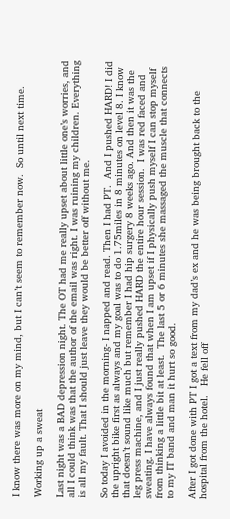I know there was more on my mind, but I can’t seem to remember now.  So until next time.

Working up a sweat

Last night was a BAD depression night. The OT had me really upset about little one’s worries, and all I could think was that the author of the email was right. I was ruining my children. Everything is all my fault. That I should just leave they would be better off without me.

So today I avoided in the morning- I napped and read. Then I had PT.  And I pushed HARD! I did the upright bike first as always and my goal was to do 1.75miles in 8 minutes on level 8. I know that doesn’t sound like much but remember I had hip surgery 8 weeks ago. And then it was the leg press machine, and I just really pushed HARD the entire hour session.  I was red faced and sweating. I have always found that when I am upset if I physically push myself I can stop myself from thinking a little bit at least.  The last 5 or 6 minutes she massaged the muscle that connects to my IT band and man it hurt so good.

After I got done with PT I got a text from my dad’s ex and he was being brought back to the hospital from the hotel.   He fell off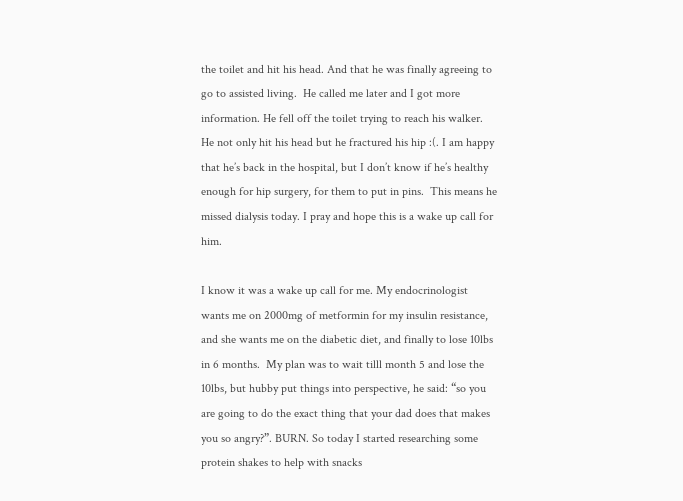the toilet and hit his head. And that he was finally agreeing to go to assisted living.  He called me later and I got more information. He fell off the toilet trying to reach his walker.  He not only hit his head but he fractured his hip :(. I am happy that he’s back in the hospital, but I don’t know if he’s healthy enough for hip surgery, for them to put in pins.  This means he missed dialysis today. I pray and hope this is a wake up call for him.

I know it was a wake up call for me. My endocrinologist wants me on 2000mg of metformin for my insulin resistance, and she wants me on the diabetic diet, and finally to lose 10lbs in 6 months.  My plan was to wait tilll month 5 and lose the 10lbs, but hubby put things into perspective, he said: “so you are going to do the exact thing that your dad does that makes you so angry?”. BURN. So today I started researching some protein shakes to help with snacks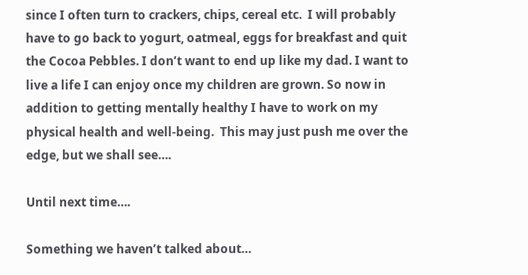since I often turn to crackers, chips, cereal etc.  I will probably have to go back to yogurt, oatmeal, eggs for breakfast and quit the Cocoa Pebbles. I don’t want to end up like my dad. I want to live a life I can enjoy once my children are grown. So now in addition to getting mentally healthy I have to work on my physical health and well-being.  This may just push me over the edge, but we shall see….

Until next time….

Something we haven’t talked about…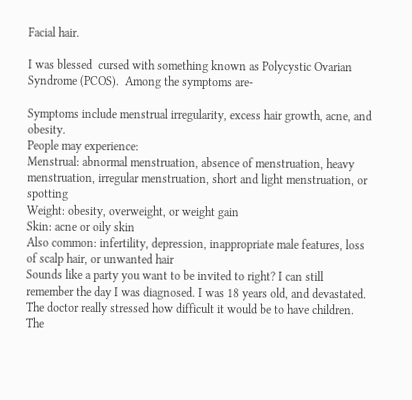Facial hair.

I was blessed  cursed with something known as Polycystic Ovarian Syndrome (PCOS).  Among the symptoms are-

Symptoms include menstrual irregularity, excess hair growth, acne, and obesity.
People may experience:
Menstrual: abnormal menstruation, absence of menstruation, heavy menstruation, irregular menstruation, short and light menstruation, or spotting
Weight: obesity, overweight, or weight gain
Skin: acne or oily skin
Also common: infertility, depression, inappropriate male features, loss of scalp hair, or unwanted hair
Sounds like a party you want to be invited to right? I can still remember the day I was diagnosed. I was 18 years old, and devastated.  The doctor really stressed how difficult it would be to have children. The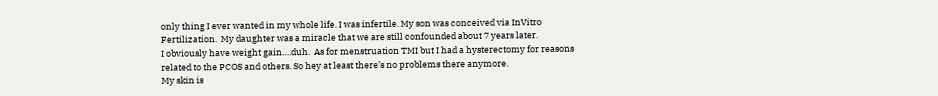only thing I ever wanted in my whole life. I was infertile. My son was conceived via InVitro Fertilization.  My daughter was a miracle that we are still confounded about 7 years later.
I obviously have weight gain….duh.  As for menstruation TMI but I had a hysterectomy for reasons related to the PCOS and others. So hey at least there’s no problems there anymore.
My skin is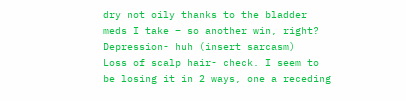dry not oily thanks to the bladder meds I take – so another win, right?
Depression- huh (insert sarcasm)
Loss of scalp hair- check. I seem to be losing it in 2 ways, one a receding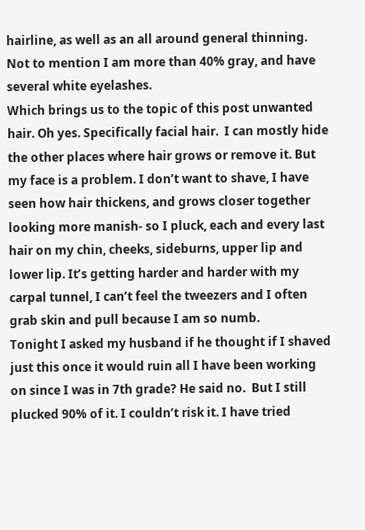hairline, as well as an all around general thinning. Not to mention I am more than 40% gray, and have several white eyelashes.
Which brings us to the topic of this post unwanted hair. Oh yes. Specifically facial hair.  I can mostly hide the other places where hair grows or remove it. But my face is a problem. I don’t want to shave, I have seen how hair thickens, and grows closer together looking more manish- so I pluck, each and every last hair on my chin, cheeks, sideburns, upper lip and lower lip. It’s getting harder and harder with my carpal tunnel, I can’t feel the tweezers and I often grab skin and pull because I am so numb.
Tonight I asked my husband if he thought if I shaved just this once it would ruin all I have been working on since I was in 7th grade? He said no.  But I still plucked 90% of it. I couldn’t risk it. I have tried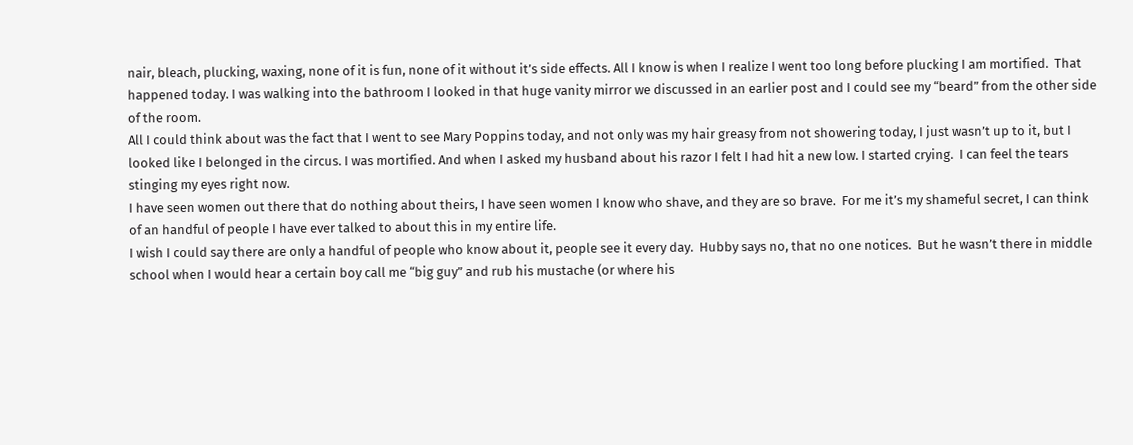nair, bleach, plucking, waxing, none of it is fun, none of it without it’s side effects. All I know is when I realize I went too long before plucking I am mortified.  That happened today. I was walking into the bathroom I looked in that huge vanity mirror we discussed in an earlier post and I could see my “beard” from the other side of the room.
All I could think about was the fact that I went to see Mary Poppins today, and not only was my hair greasy from not showering today, I just wasn’t up to it, but I looked like I belonged in the circus. I was mortified. And when I asked my husband about his razor I felt I had hit a new low. I started crying.  I can feel the tears stinging my eyes right now.
I have seen women out there that do nothing about theirs, I have seen women I know who shave, and they are so brave.  For me it’s my shameful secret, I can think of an handful of people I have ever talked to about this in my entire life.
I wish I could say there are only a handful of people who know about it, people see it every day.  Hubby says no, that no one notices.  But he wasn’t there in middle school when I would hear a certain boy call me “big guy” and rub his mustache (or where his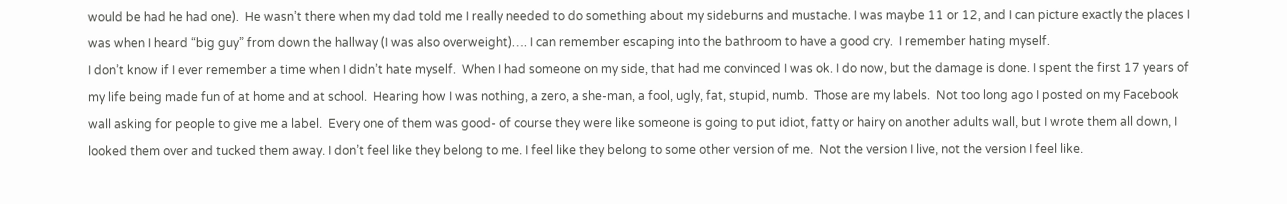would be had he had one).  He wasn’t there when my dad told me I really needed to do something about my sideburns and mustache. I was maybe 11 or 12, and I can picture exactly the places I was when I heard “big guy” from down the hallway (I was also overweight)…. I can remember escaping into the bathroom to have a good cry.  I remember hating myself.
I don’t know if I ever remember a time when I didn’t hate myself.  When I had someone on my side, that had me convinced I was ok. I do now, but the damage is done. I spent the first 17 years of my life being made fun of at home and at school.  Hearing how I was nothing, a zero, a she-man, a fool, ugly, fat, stupid, numb.  Those are my labels.  Not too long ago I posted on my Facebook wall asking for people to give me a label.  Every one of them was good- of course they were like someone is going to put idiot, fatty or hairy on another adults wall, but I wrote them all down, I looked them over and tucked them away. I don’t feel like they belong to me. I feel like they belong to some other version of me.  Not the version I live, not the version I feel like.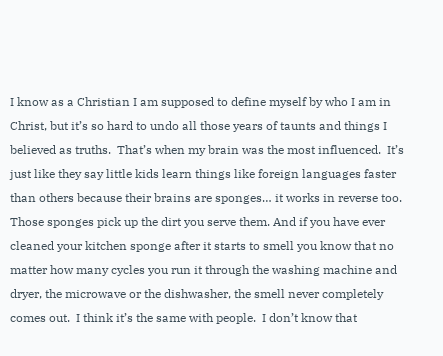I know as a Christian I am supposed to define myself by who I am in Christ, but it’s so hard to undo all those years of taunts and things I believed as truths.  That’s when my brain was the most influenced.  It’s just like they say little kids learn things like foreign languages faster than others because their brains are sponges… it works in reverse too.  Those sponges pick up the dirt you serve them. And if you have ever cleaned your kitchen sponge after it starts to smell you know that no matter how many cycles you run it through the washing machine and dryer, the microwave or the dishwasher, the smell never completely comes out.  I think it’s the same with people.  I don’t know that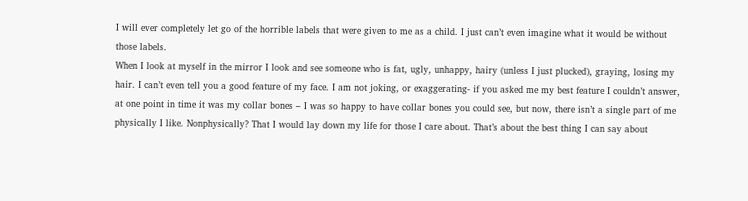I will ever completely let go of the horrible labels that were given to me as a child. I just can’t even imagine what it would be without those labels.
When I look at myself in the mirror I look and see someone who is fat, ugly, unhappy, hairy (unless I just plucked), graying, losing my hair. I can’t even tell you a good feature of my face. I am not joking, or exaggerating- if you asked me my best feature I couldn’t answer, at one point in time it was my collar bones – I was so happy to have collar bones you could see, but now, there isn’t a single part of me physically I like. Nonphysically? That I would lay down my life for those I care about. That’s about the best thing I can say about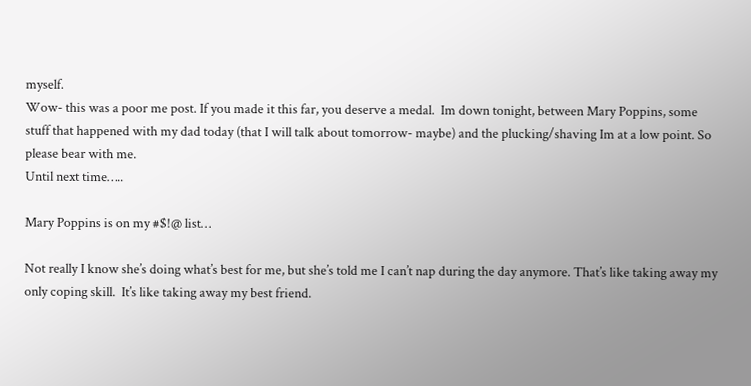myself.
Wow- this was a poor me post. If you made it this far, you deserve a medal.  Im down tonight, between Mary Poppins, some stuff that happened with my dad today (that I will talk about tomorrow- maybe) and the plucking/shaving Im at a low point. So please bear with me.
Until next time…..

Mary Poppins is on my #$!@ list…

Not really I know she’s doing what’s best for me, but she’s told me I can’t nap during the day anymore. That’s like taking away my only coping skill.  It’s like taking away my best friend.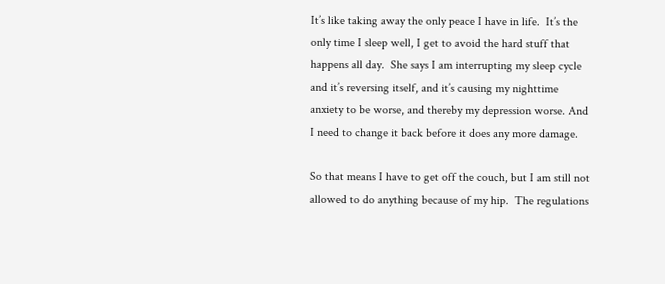It’s like taking away the only peace I have in life.  It’s the only time I sleep well, I get to avoid the hard stuff that happens all day.  She says I am interrupting my sleep cycle and it’s reversing itself, and it’s causing my nighttime anxiety to be worse, and thereby my depression worse. And I need to change it back before it does any more damage.

So that means I have to get off the couch, but I am still not allowed to do anything because of my hip.  The regulations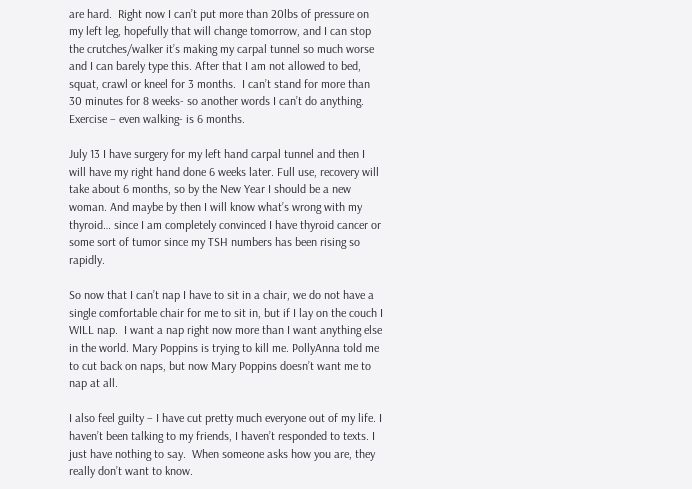are hard.  Right now I can’t put more than 20lbs of pressure on my left leg, hopefully that will change tomorrow, and I can stop the crutches/walker it’s making my carpal tunnel so much worse and I can barely type this. After that I am not allowed to bed, squat, crawl or kneel for 3 months.  I can’t stand for more than 30 minutes for 8 weeks- so another words I can’t do anything.  Exercise – even walking- is 6 months.

July 13 I have surgery for my left hand carpal tunnel and then I will have my right hand done 6 weeks later. Full use, recovery will take about 6 months, so by the New Year I should be a new woman. And maybe by then I will know what’s wrong with my thyroid… since I am completely convinced I have thyroid cancer or some sort of tumor since my TSH numbers has been rising so rapidly.

So now that I can’t nap I have to sit in a chair, we do not have a single comfortable chair for me to sit in, but if I lay on the couch I WILL nap.  I want a nap right now more than I want anything else in the world. Mary Poppins is trying to kill me. PollyAnna told me to cut back on naps, but now Mary Poppins doesn’t want me to nap at all.

I also feel guilty – I have cut pretty much everyone out of my life. I haven’t been talking to my friends, I haven’t responded to texts. I just have nothing to say.  When someone asks how you are, they really don’t want to know.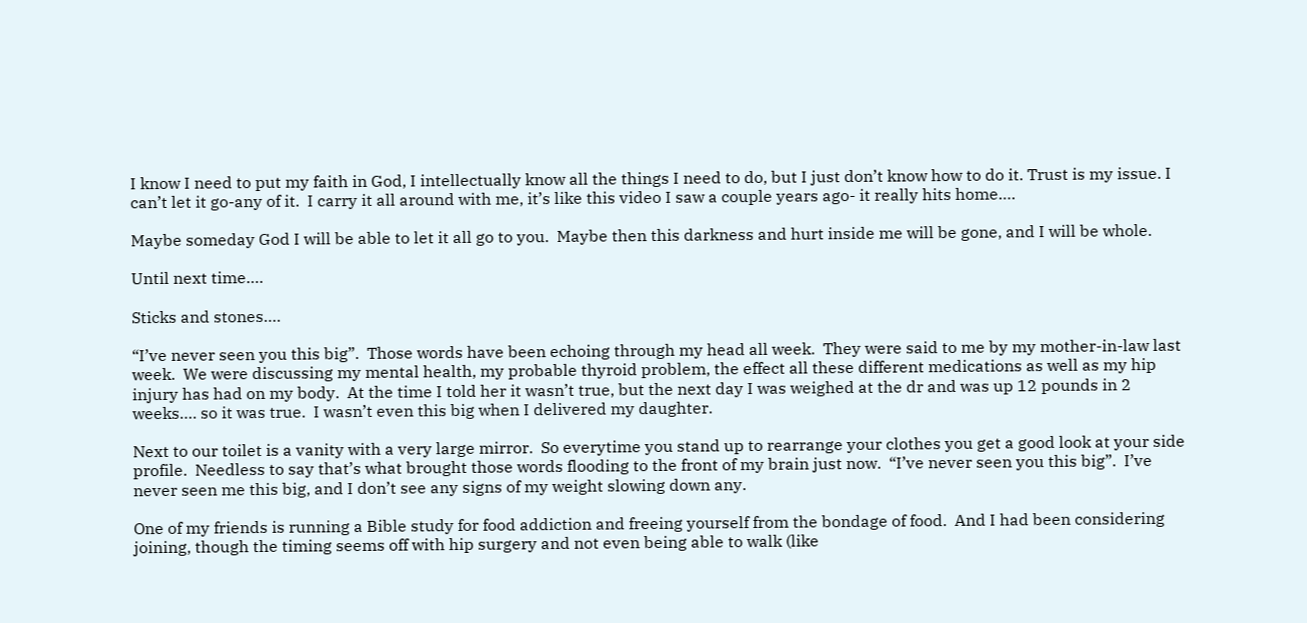I know I need to put my faith in God, I intellectually know all the things I need to do, but I just don’t know how to do it. Trust is my issue. I can’t let it go-any of it.  I carry it all around with me, it’s like this video I saw a couple years ago- it really hits home….

Maybe someday God I will be able to let it all go to you.  Maybe then this darkness and hurt inside me will be gone, and I will be whole.

Until next time….

Sticks and stones….

“I’ve never seen you this big”.  Those words have been echoing through my head all week.  They were said to me by my mother-in-law last week.  We were discussing my mental health, my probable thyroid problem, the effect all these different medications as well as my hip injury has had on my body.  At the time I told her it wasn’t true, but the next day I was weighed at the dr and was up 12 pounds in 2 weeks…. so it was true.  I wasn’t even this big when I delivered my daughter.

Next to our toilet is a vanity with a very large mirror.  So everytime you stand up to rearrange your clothes you get a good look at your side profile.  Needless to say that’s what brought those words flooding to the front of my brain just now.  “I’ve never seen you this big”.  I’ve never seen me this big, and I don’t see any signs of my weight slowing down any.

One of my friends is running a Bible study for food addiction and freeing yourself from the bondage of food.  And I had been considering joining, though the timing seems off with hip surgery and not even being able to walk (like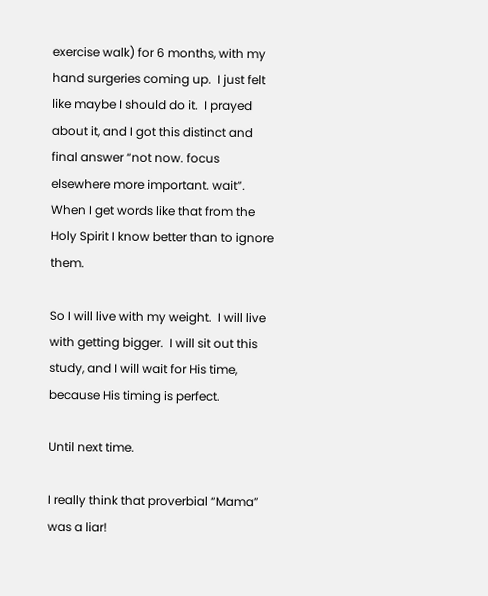exercise walk) for 6 months, with my hand surgeries coming up.  I just felt like maybe I should do it.  I prayed about it, and I got this distinct and final answer “not now. focus elsewhere more important. wait”.  When I get words like that from the Holy Spirit I know better than to ignore them.

So I will live with my weight.  I will live with getting bigger.  I will sit out this study, and I will wait for His time, because His timing is perfect.

Until next time.

I really think that proverbial “Mama” was a liar!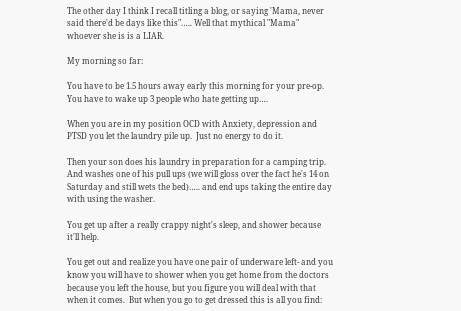The other day I think I recall titling a blog, or saying 'Mama, never said there'd be days like this"….. Well that mythical "Mama" whoever she is is a LIAR.

My morning so far:

You have to be 1.5 hours away early this morning for your pre-op. You have to wake up 3 people who hate getting up….

When you are in my position OCD with Anxiety, depression and PTSD you let the laundry pile up.  Just no energy to do it.

Then your son does his laundry in preparation for a camping trip. And washes one of his pull ups (we will gloss over the fact he's 14 on Saturday and still wets the bed)….. and end ups taking the entire day with using the washer.

You get up after a really crappy night's sleep, and shower because it'll help.

You get out and realize you have one pair of underware left- and you know you will have to shower when you get home from the doctors because you left the house, but you figure you will deal with that when it comes.  But when you go to get dressed this is all you find: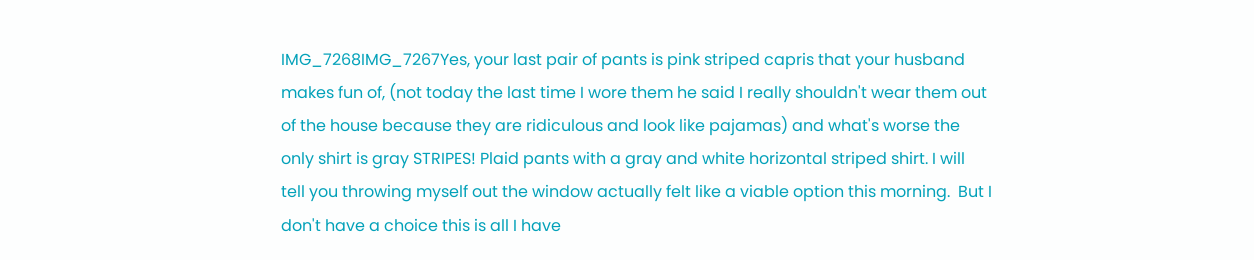IMG_7268IMG_7267Yes, your last pair of pants is pink striped capris that your husband makes fun of, (not today the last time I wore them he said I really shouldn't wear them out of the house because they are ridiculous and look like pajamas) and what's worse the only shirt is gray STRIPES! Plaid pants with a gray and white horizontal striped shirt. I will tell you throwing myself out the window actually felt like a viable option this morning.  But I don't have a choice this is all I have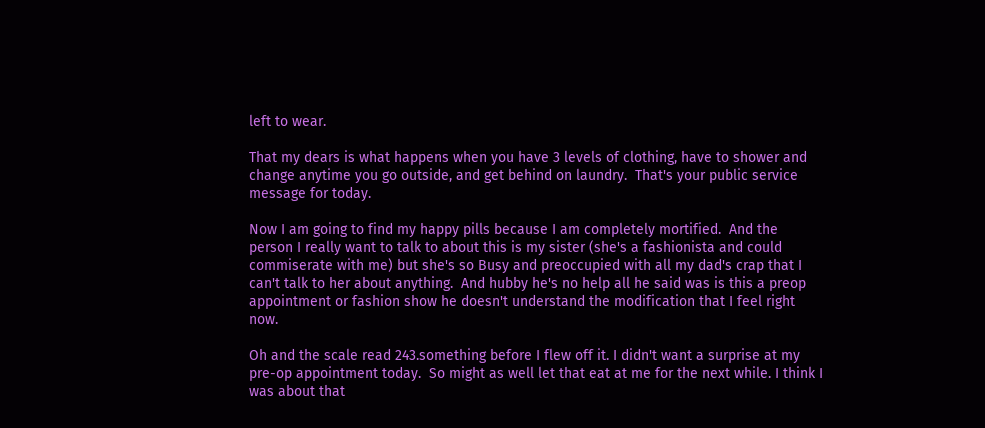left to wear.

That my dears is what happens when you have 3 levels of clothing, have to shower and change anytime you go outside, and get behind on laundry.  That's your public service message for today.

Now I am going to find my happy pills because I am completely mortified.  And the person I really want to talk to about this is my sister (she's a fashionista and could commiserate with me) but she's so Busy and preoccupied with all my dad's crap that I can't talk to her about anything.  And hubby he's no help all he said was is this a preop appointment or fashion show he doesn't understand the modification that I feel right now.

Oh and the scale read 243.something before I flew off it. I didn't want a surprise at my pre-op appointment today.  So might as well let that eat at me for the next while. I think I was about that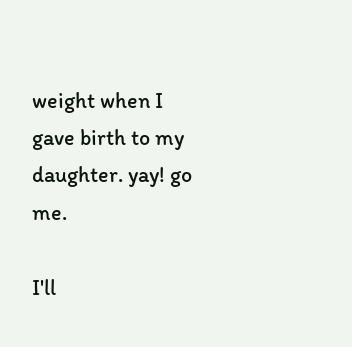weight when I gave birth to my daughter. yay! go  me.

I'll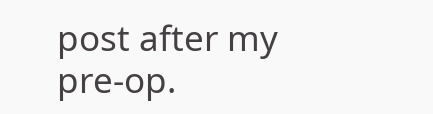post after my pre-op.